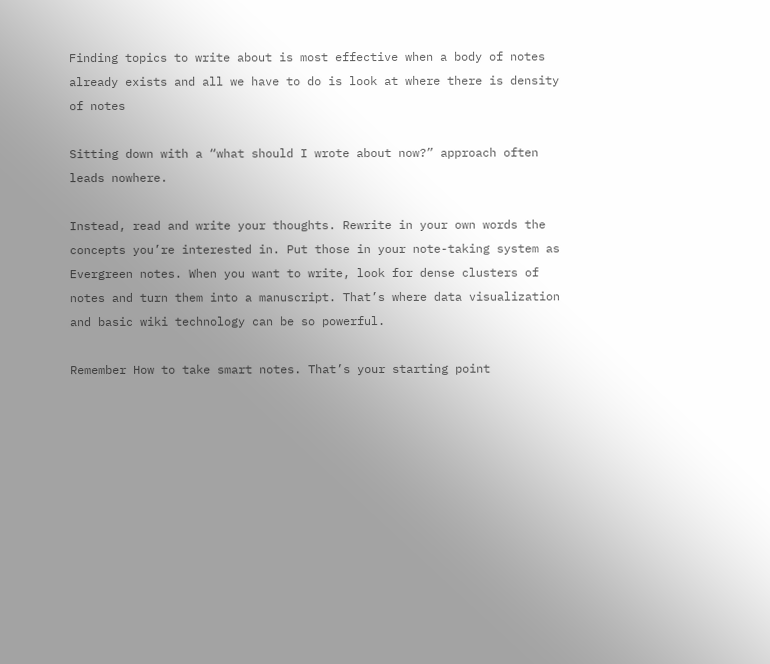Finding topics to write about is most effective when a body of notes already exists and all we have to do is look at where there is density of notes

Sitting down with a “what should I wrote about now?” approach often leads nowhere.

Instead, read and write your thoughts. Rewrite in your own words the concepts you’re interested in. Put those in your note-taking system as Evergreen notes. When you want to write, look for dense clusters of notes and turn them into a manuscript. That’s where data visualization and basic wiki technology can be so powerful.

Remember How to take smart notes. That’s your starting point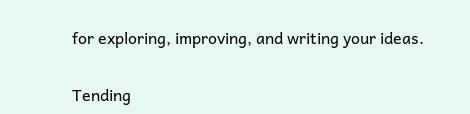for exploring, improving, and writing your ideas.

Tending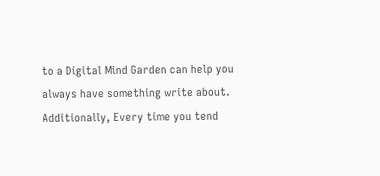to a Digital Mind Garden can help you always have something write about. Additionally, Every time you tend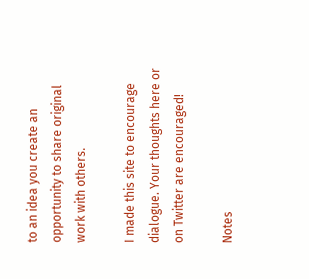to an idea you create an opportunity to share original work with others.

I made this site to encourage dialogue. Your thoughts here or on Twitter are encouraged!

Notes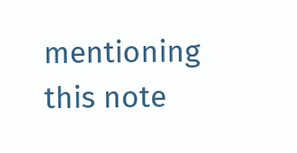mentioning this note